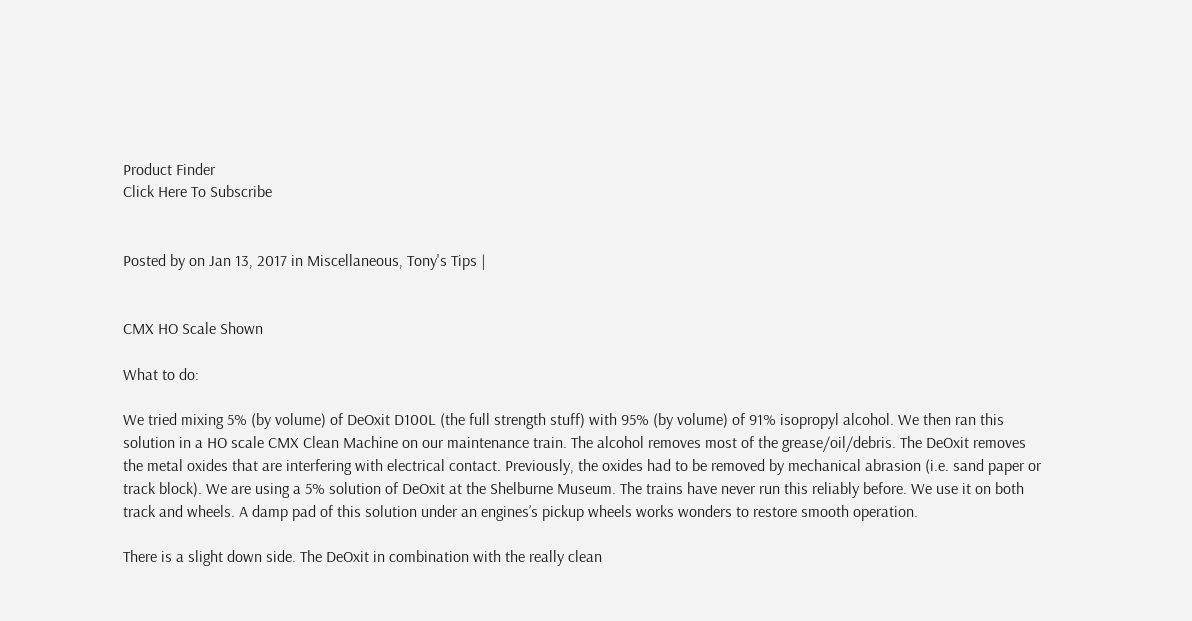Product Finder
Click Here To Subscribe


Posted by on Jan 13, 2017 in Miscellaneous, Tony's Tips |


CMX HO Scale Shown

What to do:

We tried mixing 5% (by volume) of DeOxit D100L (the full strength stuff) with 95% (by volume) of 91% isopropyl alcohol. We then ran this solution in a HO scale CMX Clean Machine on our maintenance train. The alcohol removes most of the grease/oil/debris. The DeOxit removes the metal oxides that are interfering with electrical contact. Previously, the oxides had to be removed by mechanical abrasion (i.e. sand paper or track block). We are using a 5% solution of DeOxit at the Shelburne Museum. The trains have never run this reliably before. We use it on both track and wheels. A damp pad of this solution under an engines’s pickup wheels works wonders to restore smooth operation.

There is a slight down side. The DeOxit in combination with the really clean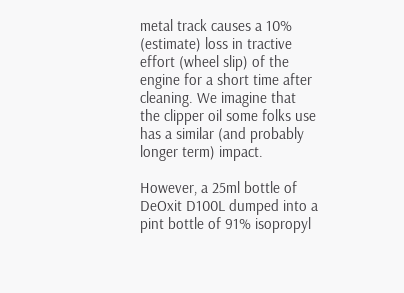metal track causes a 10% (estimate) loss in tractive effort (wheel slip) of the engine for a short time after cleaning. We imagine that the clipper oil some folks use has a similar (and probably longer term) impact.

However, a 25ml bottle of DeOxit D100L dumped into a pint bottle of 91% isopropyl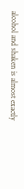alcohol and shaken is almost exactly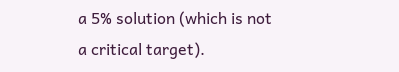a 5% solution (which is not a critical target).